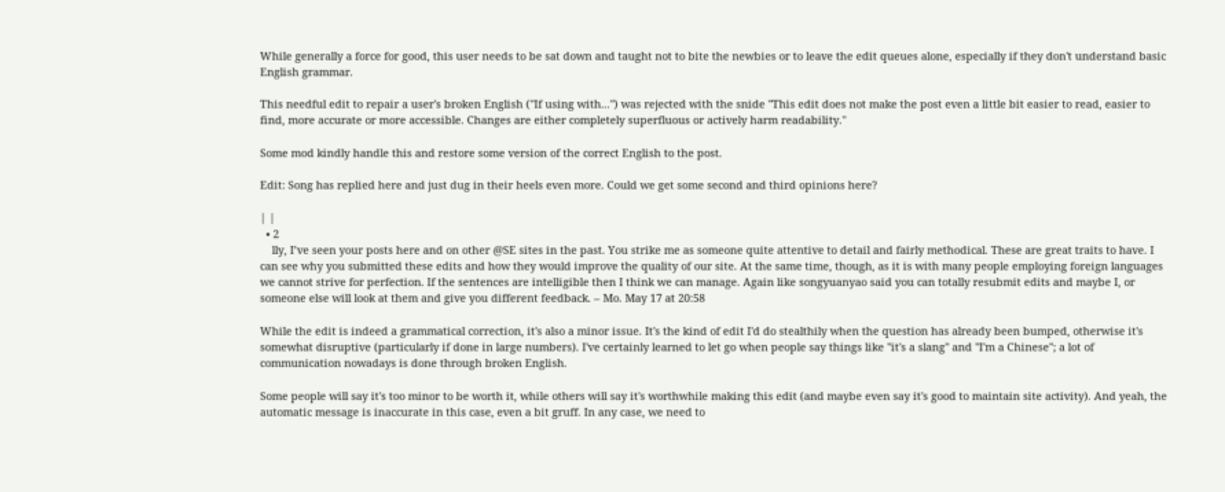While generally a force for good, this user needs to be sat down and taught not to bite the newbies or to leave the edit queues alone, especially if they don't understand basic English grammar.

This needful edit to repair a user's broken English ("If using with...") was rejected with the snide "This edit does not make the post even a little bit easier to read, easier to find, more accurate or more accessible. Changes are either completely superfluous or actively harm readability."

Some mod kindly handle this and restore some version of the correct English to the post.

Edit: Song has replied here and just dug in their heels even more. Could we get some second and third opinions here?

| |
  • 2
    lly, I’ve seen your posts here and on other @SE sites in the past. You strike me as someone quite attentive to detail and fairly methodical. These are great traits to have. I can see why you submitted these edits and how they would improve the quality of our site. At the same time, though, as it is with many people employing foreign languages we cannot strive for perfection. If the sentences are intelligible then I think we can manage. Again like songyuanyao said you can totally resubmit edits and maybe I, or someone else will look at them and give you different feedback. – Mo. May 17 at 20:58

While the edit is indeed a grammatical correction, it's also a minor issue. It's the kind of edit I'd do stealthily when the question has already been bumped, otherwise it's somewhat disruptive (particularly if done in large numbers). I've certainly learned to let go when people say things like "it's a slang" and "I'm a Chinese"; a lot of communication nowadays is done through broken English.

Some people will say it's too minor to be worth it, while others will say it's worthwhile making this edit (and maybe even say it's good to maintain site activity). And yeah, the automatic message is inaccurate in this case, even a bit gruff. In any case, we need to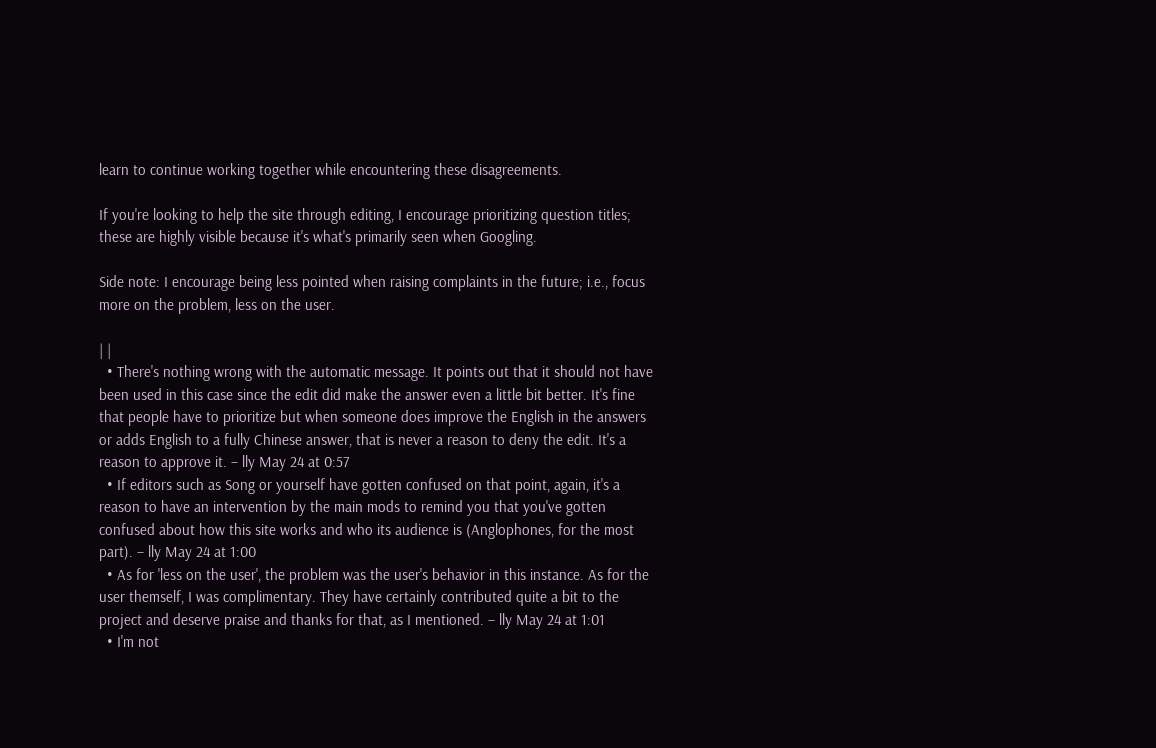learn to continue working together while encountering these disagreements.

If you're looking to help the site through editing, I encourage prioritizing question titles; these are highly visible because it's what's primarily seen when Googling.

Side note: I encourage being less pointed when raising complaints in the future; i.e., focus more on the problem, less on the user.

| |
  • There's nothing wrong with the automatic message. It points out that it should not have been used in this case since the edit did make the answer even a little bit better. It's fine that people have to prioritize but when someone does improve the English in the answers or adds English to a fully Chinese answer, that is never a reason to deny the edit. It's a reason to approve it. – lly May 24 at 0:57
  • If editors such as Song or yourself have gotten confused on that point, again, it's a reason to have an intervention by the main mods to remind you that you've gotten confused about how this site works and who its audience is (Anglophones, for the most part). – lly May 24 at 1:00
  • As for 'less on the user', the problem was the user's behavior in this instance. As for the user themself, I was complimentary. They have certainly contributed quite a bit to the project and deserve praise and thanks for that, as I mentioned. – lly May 24 at 1:01
  • I'm not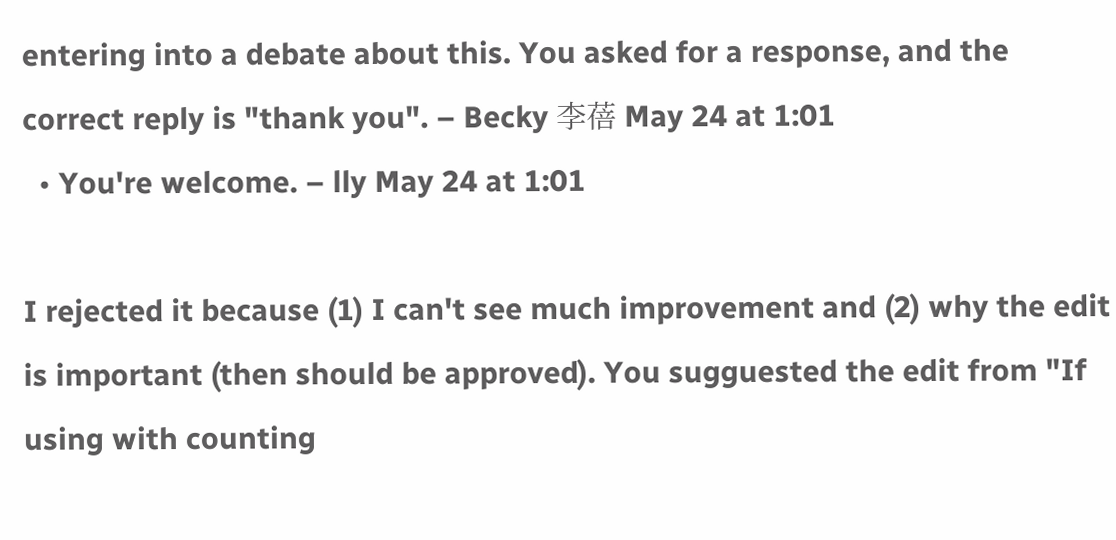entering into a debate about this. You asked for a response, and the correct reply is "thank you". – Becky 李蓓 May 24 at 1:01
  • You're welcome. – lly May 24 at 1:01

I rejected it because (1) I can't see much improvement and (2) why the edit is important (then should be approved). You sugguested the edit from "If using with counting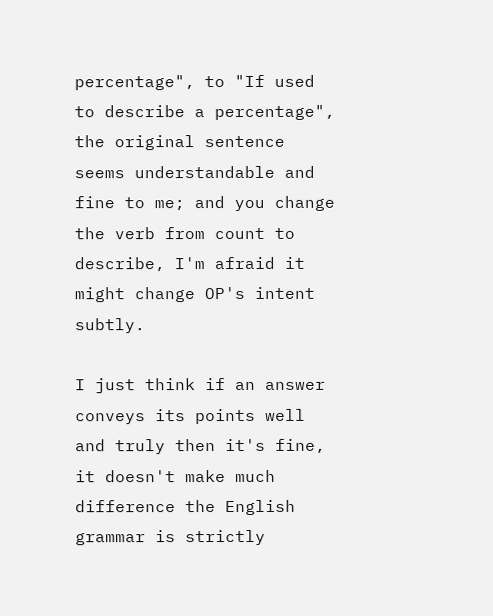percentage", to "If used to describe a percentage", the original sentence seems understandable and fine to me; and you change the verb from count to describe, I'm afraid it might change OP's intent subtly.

I just think if an answer conveys its points well and truly then it's fine, it doesn't make much difference the English grammar is strictly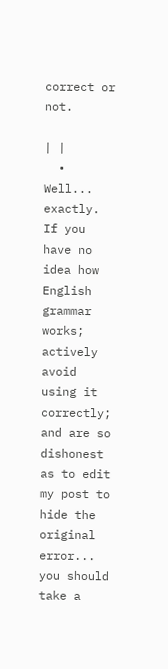correct or not.

| |
  • Well... exactly. If you have no idea how English grammar works; actively avoid using it correctly; and are so dishonest as to edit my post to hide the original error... you should take a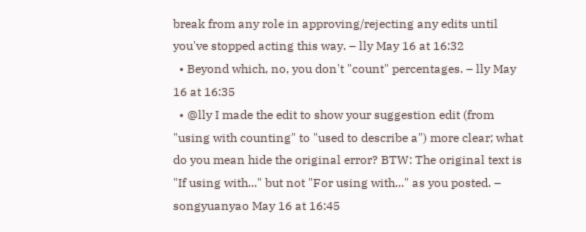break from any role in approving/rejecting any edits until you've stopped acting this way. – lly May 16 at 16:32
  • Beyond which, no, you don't "count" percentages. – lly May 16 at 16:35
  • @lly I made the edit to show your suggestion edit (from "using with counting" to "used to describe a") more clear; what do you mean hide the original error? BTW: The original text is "If using with..." but not "For using with..." as you posted. – songyuanyao May 16 at 16:45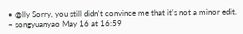• @lly Sorry, you still didn't convince me that it's not a minor edit. – songyuanyao May 16 at 16:59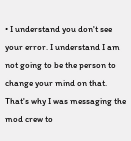• I understand you don't see your error. I understand I am not going to be the person to change your mind on that. That's why I was messaging the mod crew to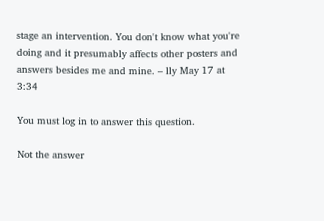stage an intervention. You don't know what you're doing and it presumably affects other posters and answers besides me and mine. – lly May 17 at 3:34

You must log in to answer this question.

Not the answer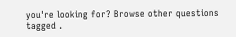you're looking for? Browse other questions tagged .